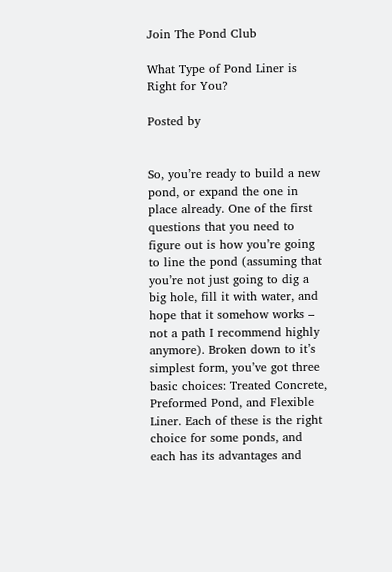Join The Pond Club

What Type of Pond Liner is Right for You?

Posted by


So, you’re ready to build a new pond, or expand the one in place already. One of the first questions that you need to figure out is how you’re going to line the pond (assuming that you’re not just going to dig a big hole, fill it with water, and hope that it somehow works – not a path I recommend highly anymore). Broken down to it’s simplest form, you’ve got three basic choices: Treated Concrete, Preformed Pond, and Flexible Liner. Each of these is the right choice for some ponds, and each has its advantages and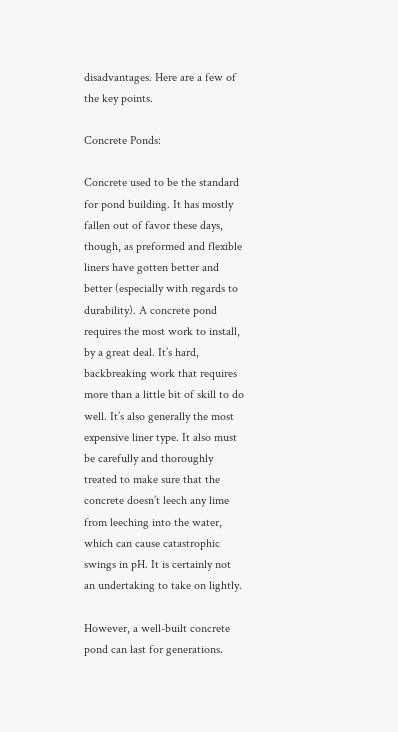disadvantages. Here are a few of the key points.

Concrete Ponds:

Concrete used to be the standard for pond building. It has mostly fallen out of favor these days, though, as preformed and flexible liners have gotten better and better (especially with regards to durability). A concrete pond requires the most work to install, by a great deal. It’s hard, backbreaking work that requires more than a little bit of skill to do well. It’s also generally the most expensive liner type. It also must be carefully and thoroughly treated to make sure that the concrete doesn’t leech any lime from leeching into the water, which can cause catastrophic swings in pH. It is certainly not an undertaking to take on lightly.

However, a well-built concrete pond can last for generations.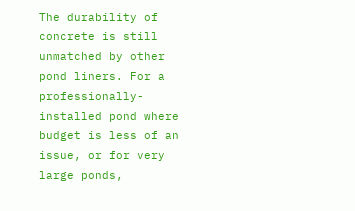The durability of concrete is still unmatched by other pond liners. For a professionally-installed pond where budget is less of an issue, or for very large ponds,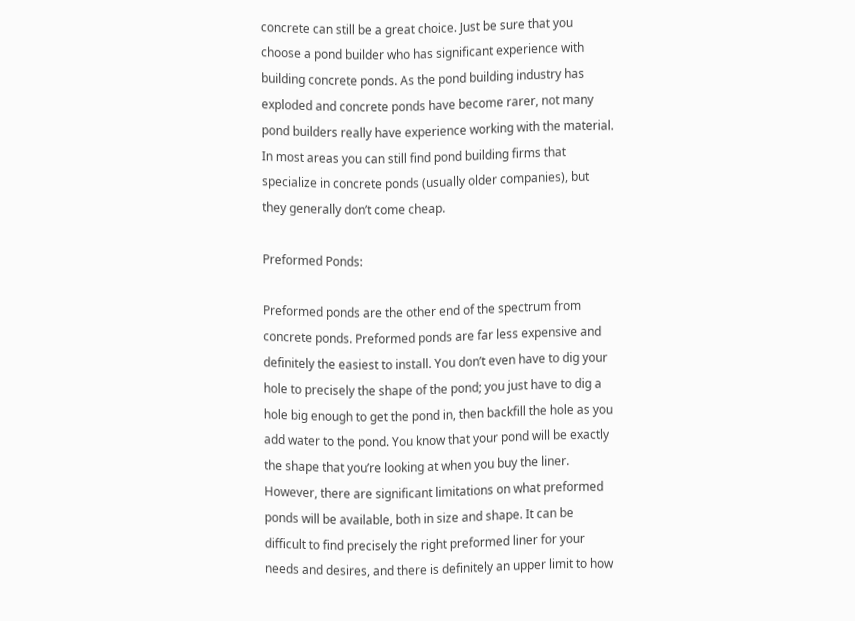concrete can still be a great choice. Just be sure that you choose a pond builder who has significant experience with building concrete ponds. As the pond building industry has exploded and concrete ponds have become rarer, not many pond builders really have experience working with the material. In most areas you can still find pond building firms that specialize in concrete ponds (usually older companies), but they generally don’t come cheap.

Preformed Ponds:

Preformed ponds are the other end of the spectrum from concrete ponds. Preformed ponds are far less expensive and definitely the easiest to install. You don’t even have to dig your hole to precisely the shape of the pond; you just have to dig a hole big enough to get the pond in, then backfill the hole as you add water to the pond. You know that your pond will be exactly the shape that you’re looking at when you buy the liner. However, there are significant limitations on what preformed ponds will be available, both in size and shape. It can be difficult to find precisely the right preformed liner for your needs and desires, and there is definitely an upper limit to how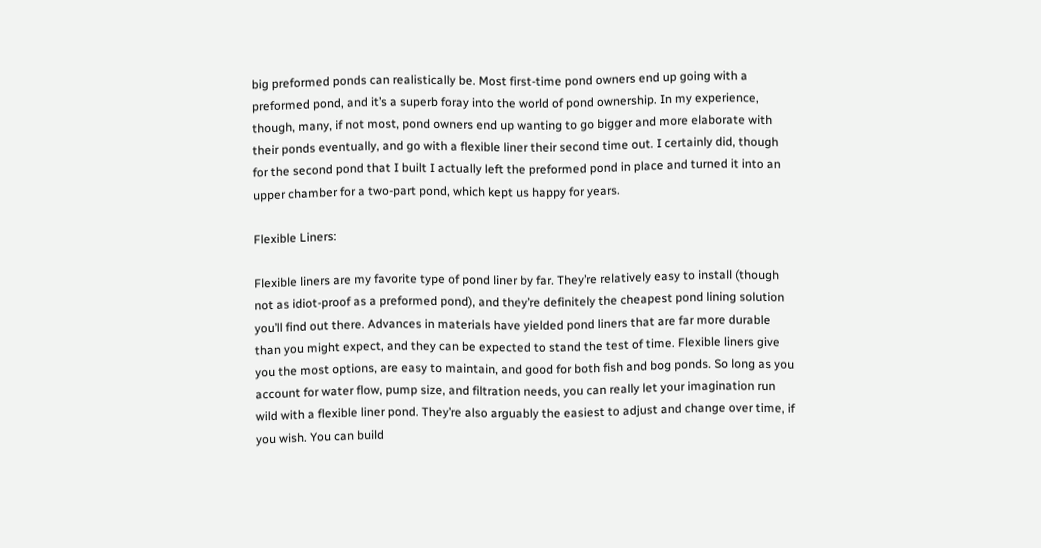big preformed ponds can realistically be. Most first-time pond owners end up going with a preformed pond, and it’s a superb foray into the world of pond ownership. In my experience, though, many, if not most, pond owners end up wanting to go bigger and more elaborate with their ponds eventually, and go with a flexible liner their second time out. I certainly did, though for the second pond that I built I actually left the preformed pond in place and turned it into an upper chamber for a two-part pond, which kept us happy for years.

Flexible Liners:

Flexible liners are my favorite type of pond liner by far. They’re relatively easy to install (though not as idiot-proof as a preformed pond), and they’re definitely the cheapest pond lining solution you’ll find out there. Advances in materials have yielded pond liners that are far more durable than you might expect, and they can be expected to stand the test of time. Flexible liners give you the most options, are easy to maintain, and good for both fish and bog ponds. So long as you account for water flow, pump size, and filtration needs, you can really let your imagination run wild with a flexible liner pond. They’re also arguably the easiest to adjust and change over time, if you wish. You can build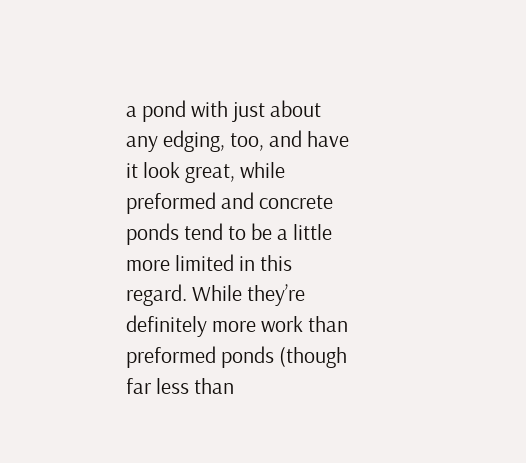a pond with just about any edging, too, and have it look great, while preformed and concrete ponds tend to be a little more limited in this regard. While they’re definitely more work than preformed ponds (though far less than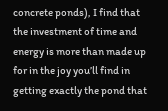concrete ponds), I find that the investment of time and energy is more than made up for in the joy you’ll find in getting exactly the pond that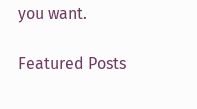you want.

Featured Posts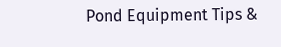Pond Equipment Tips &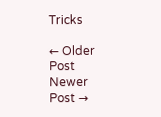Tricks

← Older Post Newer Post →